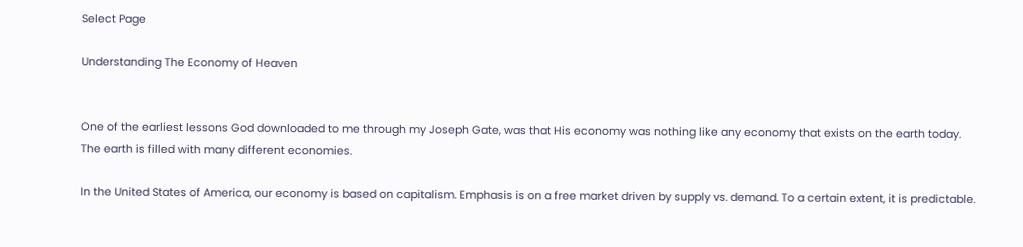Select Page

Understanding The Economy of Heaven


One of the earliest lessons God downloaded to me through my Joseph Gate, was that His economy was nothing like any economy that exists on the earth today. The earth is filled with many different economies.

In the United States of America, our economy is based on capitalism. Emphasis is on a free market driven by supply vs. demand. To a certain extent, it is predictable.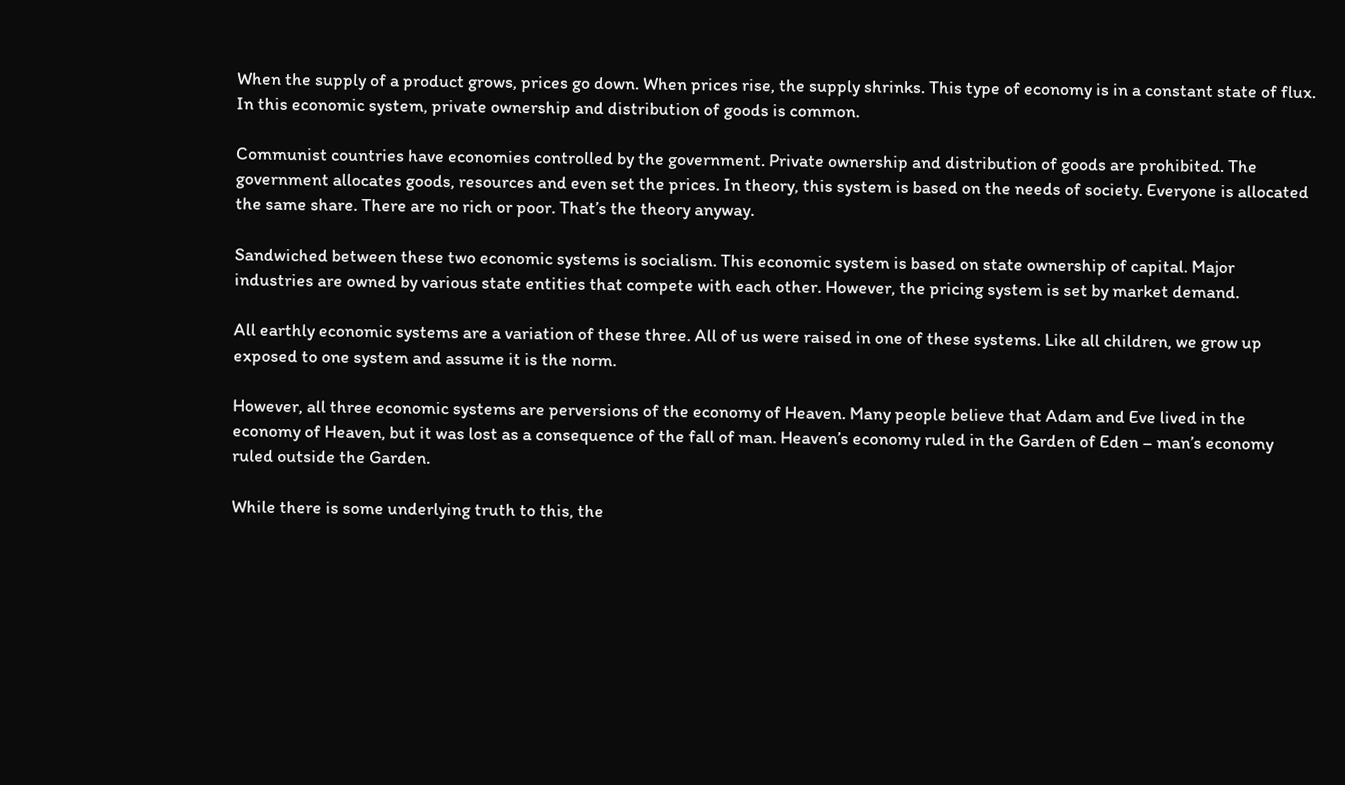When the supply of a product grows, prices go down. When prices rise, the supply shrinks. This type of economy is in a constant state of flux. In this economic system, private ownership and distribution of goods is common.

Communist countries have economies controlled by the government. Private ownership and distribution of goods are prohibited. The government allocates goods, resources and even set the prices. In theory, this system is based on the needs of society. Everyone is allocated the same share. There are no rich or poor. That’s the theory anyway.

Sandwiched between these two economic systems is socialism. This economic system is based on state ownership of capital. Major industries are owned by various state entities that compete with each other. However, the pricing system is set by market demand.

All earthly economic systems are a variation of these three. All of us were raised in one of these systems. Like all children, we grow up exposed to one system and assume it is the norm.

However, all three economic systems are perversions of the economy of Heaven. Many people believe that Adam and Eve lived in the economy of Heaven, but it was lost as a consequence of the fall of man. Heaven’s economy ruled in the Garden of Eden – man’s economy ruled outside the Garden.

While there is some underlying truth to this, the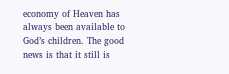economy of Heaven has always been available to God’s children. The good news is that it still is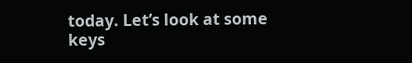today. Let’s look at some keys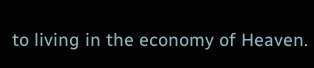to living in the economy of Heaven.